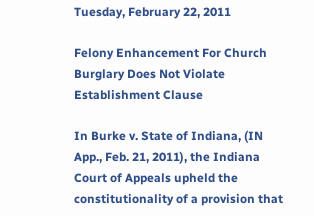Tuesday, February 22, 2011

Felony Enhancement For Church Burglary Does Not Violate Establishment Clause

In Burke v. State of Indiana, (IN App., Feb. 21, 2011), the Indiana Court of Appeals upheld the constitutionality of a provision that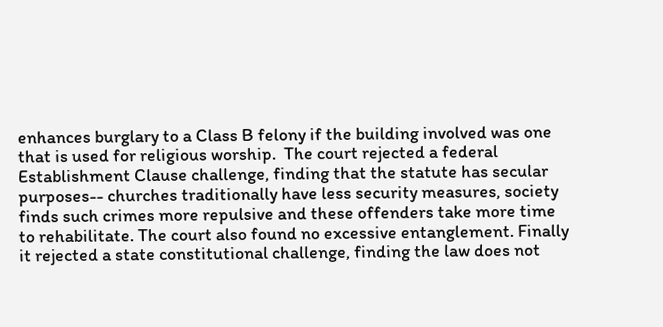enhances burglary to a Class B felony if the building involved was one that is used for religious worship.  The court rejected a federal Establishment Clause challenge, finding that the statute has secular purposes-- churches traditionally have less security measures, society finds such crimes more repulsive and these offenders take more time to rehabilitate. The court also found no excessive entanglement. Finally it rejected a state constitutional challenge, finding the law does not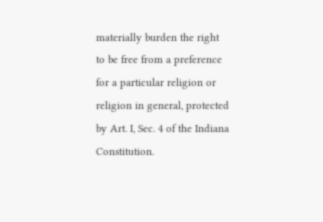materially burden the right to be free from a preference for a particular religion or religion in general, protected by Art. I, Sec. 4 of the Indiana Constitution.